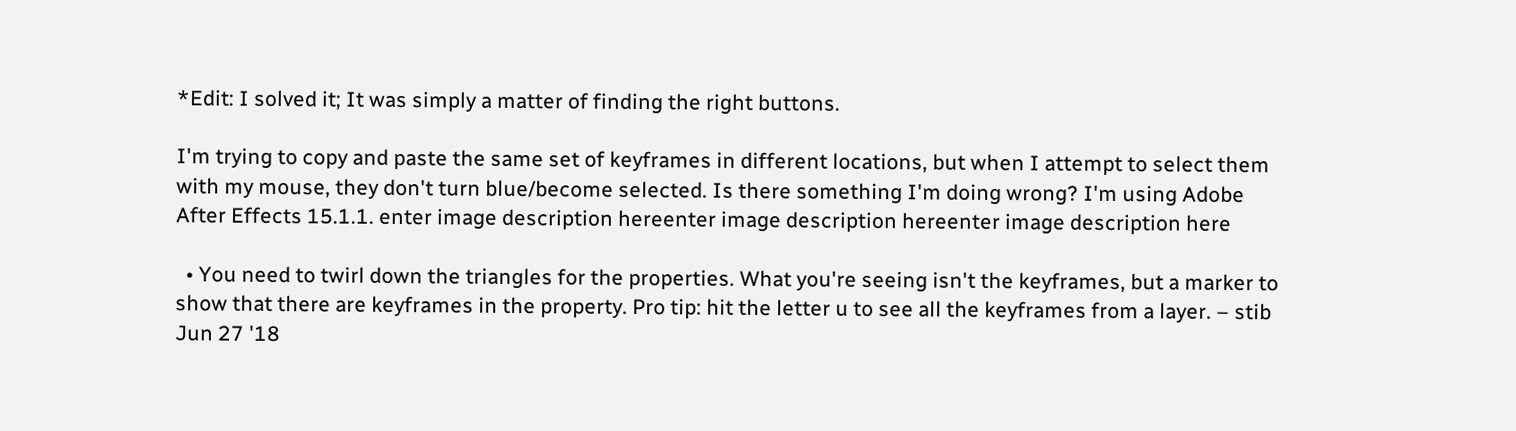*Edit: I solved it; It was simply a matter of finding the right buttons.

I'm trying to copy and paste the same set of keyframes in different locations, but when I attempt to select them with my mouse, they don't turn blue/become selected. Is there something I'm doing wrong? I'm using Adobe After Effects 15.1.1. enter image description hereenter image description hereenter image description here

  • You need to twirl down the triangles for the properties. What you're seeing isn't the keyframes, but a marker to show that there are keyframes in the property. Pro tip: hit the letter u to see all the keyframes from a layer. – stib Jun 27 '18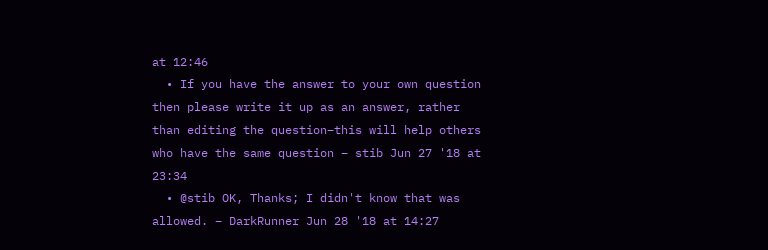at 12:46
  • If you have the answer to your own question then please write it up as an answer, rather than editing the question–this will help others who have the same question – stib Jun 27 '18 at 23:34
  • @stib OK, Thanks; I didn't know that was allowed. – DarkRunner Jun 28 '18 at 14:27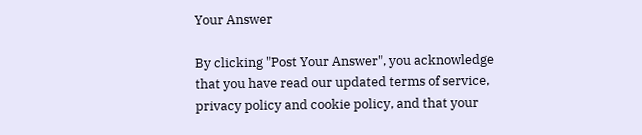Your Answer

By clicking "Post Your Answer", you acknowledge that you have read our updated terms of service, privacy policy and cookie policy, and that your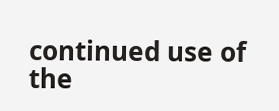continued use of the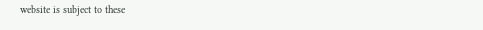website is subject to these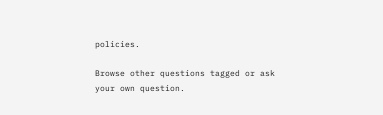policies.

Browse other questions tagged or ask your own question.